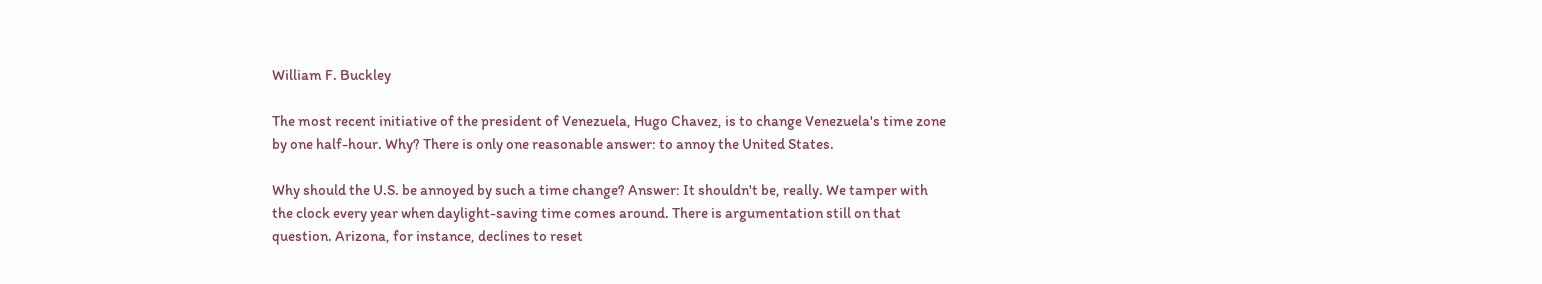William F. Buckley

The most recent initiative of the president of Venezuela, Hugo Chavez, is to change Venezuela's time zone by one half-hour. Why? There is only one reasonable answer: to annoy the United States.

Why should the U.S. be annoyed by such a time change? Answer: It shouldn't be, really. We tamper with the clock every year when daylight-saving time comes around. There is argumentation still on that question. Arizona, for instance, declines to reset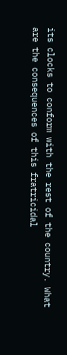its clocks to conform with the rest of the country. What are the consequences of this fratricidal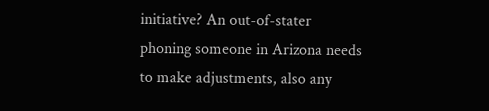initiative? An out-of-stater phoning someone in Arizona needs to make adjustments, also any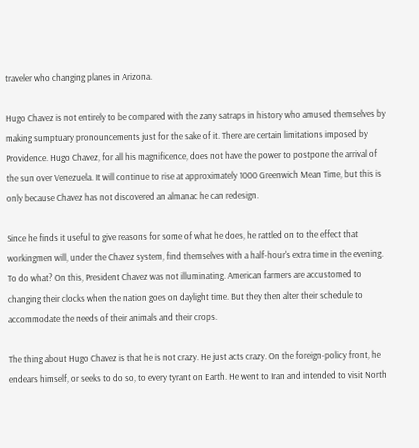traveler who changing planes in Arizona.

Hugo Chavez is not entirely to be compared with the zany satraps in history who amused themselves by making sumptuary pronouncements just for the sake of it. There are certain limitations imposed by Providence. Hugo Chavez, for all his magnificence, does not have the power to postpone the arrival of the sun over Venezuela. It will continue to rise at approximately 1000 Greenwich Mean Time, but this is only because Chavez has not discovered an almanac he can redesign.

Since he finds it useful to give reasons for some of what he does, he rattled on to the effect that workingmen will, under the Chavez system, find themselves with a half-hour's extra time in the evening. To do what? On this, President Chavez was not illuminating. American farmers are accustomed to changing their clocks when the nation goes on daylight time. But they then alter their schedule to accommodate the needs of their animals and their crops.

The thing about Hugo Chavez is that he is not crazy. He just acts crazy. On the foreign-policy front, he endears himself, or seeks to do so, to every tyrant on Earth. He went to Iran and intended to visit North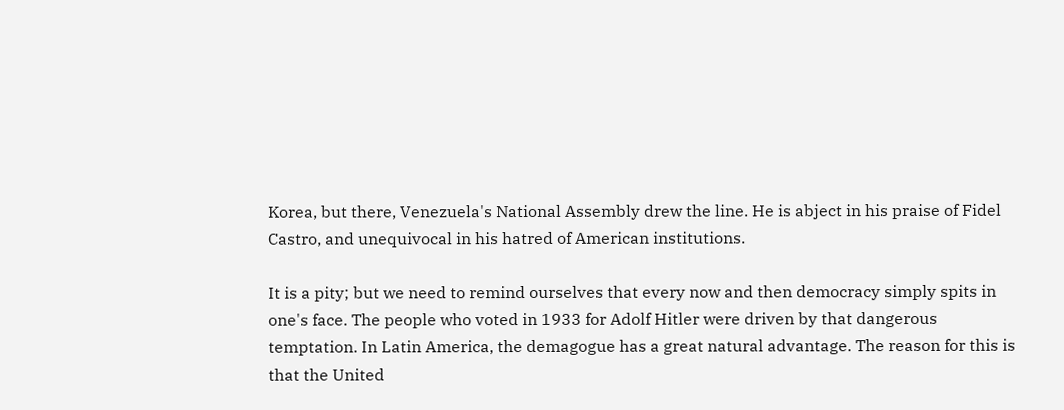Korea, but there, Venezuela's National Assembly drew the line. He is abject in his praise of Fidel Castro, and unequivocal in his hatred of American institutions.

It is a pity; but we need to remind ourselves that every now and then democracy simply spits in one's face. The people who voted in 1933 for Adolf Hitler were driven by that dangerous temptation. In Latin America, the demagogue has a great natural advantage. The reason for this is that the United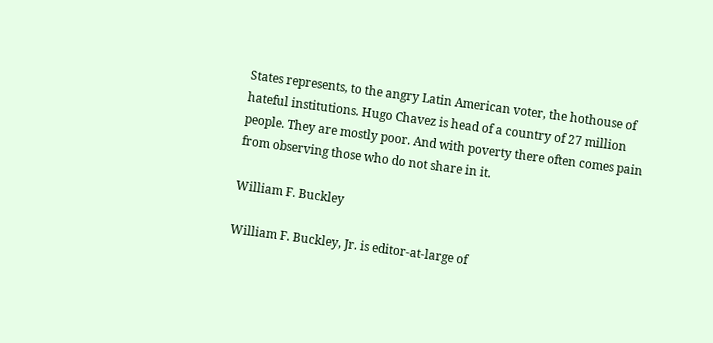States represents, to the angry Latin American voter, the hothouse of hateful institutions. Hugo Chavez is head of a country of 27 million people. They are mostly poor. And with poverty there often comes pain from observing those who do not share in it.

William F. Buckley

William F. Buckley, Jr. is editor-at-large of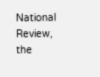National Review, the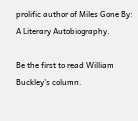prolific author of Miles Gone By: A Literary Autobiography.

Be the first to read William Buckley's column.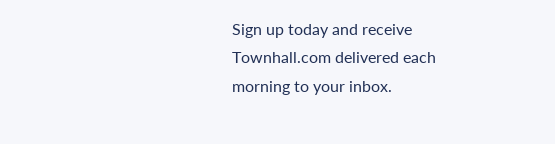Sign up today and receive Townhall.com delivered each morning to your inbox.